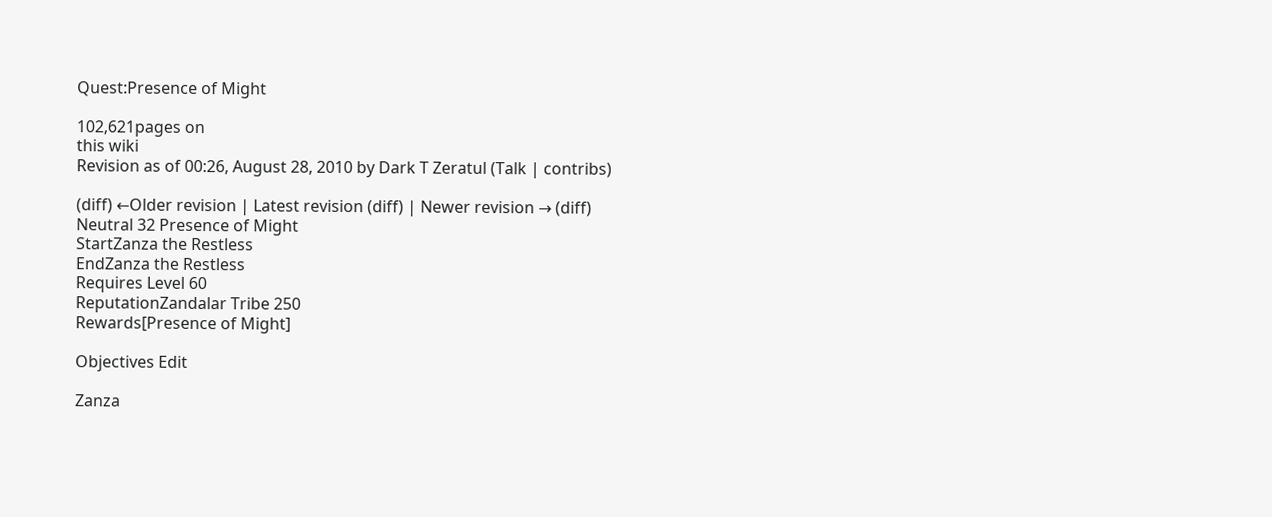Quest:Presence of Might

102,621pages on
this wiki
Revision as of 00:26, August 28, 2010 by Dark T Zeratul (Talk | contribs)

(diff) ←Older revision | Latest revision (diff) | Newer revision → (diff)
Neutral 32 Presence of Might
StartZanza the Restless
EndZanza the Restless
Requires Level 60
ReputationZandalar Tribe 250
Rewards[Presence of Might]

Objectives Edit

Zanza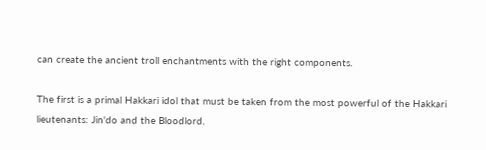can create the ancient troll enchantments with the right components.

The first is a primal Hakkari idol that must be taken from the most powerful of the Hakkari lieutenants: Jin'do and the Bloodlord.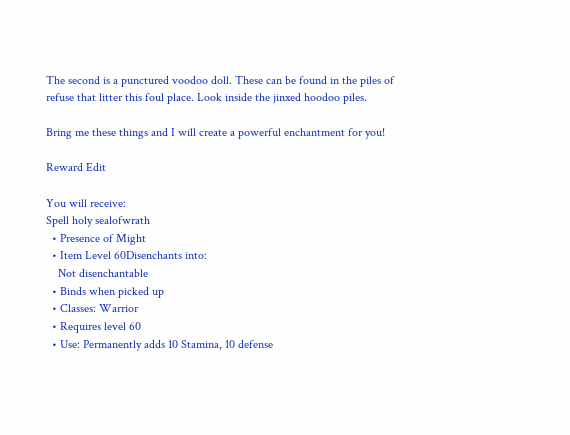The second is a punctured voodoo doll. These can be found in the piles of refuse that litter this foul place. Look inside the jinxed hoodoo piles.

Bring me these things and I will create a powerful enchantment for you!

Reward Edit

You will receive:
Spell holy sealofwrath
  • Presence of Might
  • Item Level 60Disenchants into:
    Not disenchantable
  • Binds when picked up
  • Classes: Warrior
  • Requires level 60
  • Use: Permanently adds 10 Stamina, 10 defense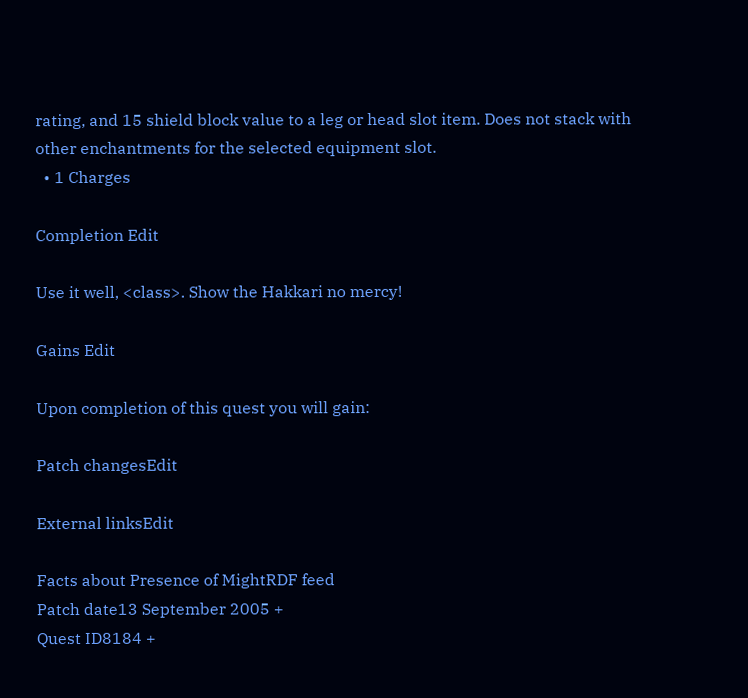rating, and 15 shield block value to a leg or head slot item. Does not stack with other enchantments for the selected equipment slot.
  • 1 Charges

Completion Edit

Use it well, <class>. Show the Hakkari no mercy!

Gains Edit

Upon completion of this quest you will gain:

Patch changesEdit

External linksEdit

Facts about Presence of MightRDF feed
Patch date13 September 2005 +
Quest ID8184 +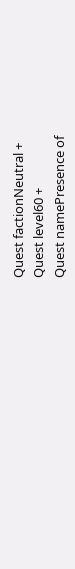Quest factionNeutral +
Quest level60 +
Quest namePresence of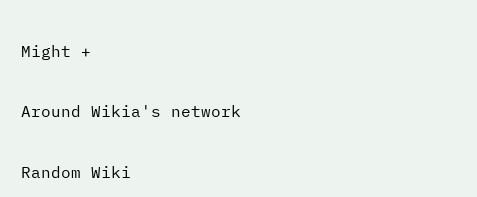Might +

Around Wikia's network

Random Wiki